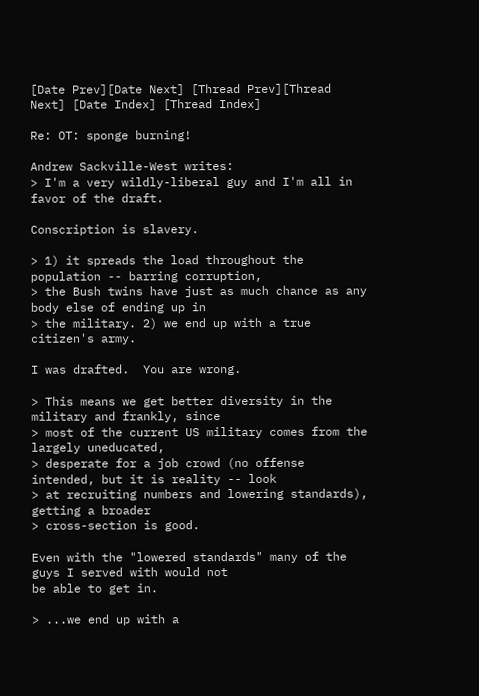[Date Prev][Date Next] [Thread Prev][Thread Next] [Date Index] [Thread Index]

Re: OT: sponge burning!

Andrew Sackville-West writes:
> I'm a very wildly-liberal guy and I'm all in favor of the draft.

Conscription is slavery.

> 1) it spreads the load throughout the population -- barring corruption,
> the Bush twins have just as much chance as any body else of ending up in
> the military. 2) we end up with a true citizen's army.

I was drafted.  You are wrong.

> This means we get better diversity in the military and frankly, since
> most of the current US military comes from the largely uneducated,
> desperate for a job crowd (no offense intended, but it is reality -- look
> at recruiting numbers and lowering standards), getting a broader
> cross-section is good.

Even with the "lowered standards" many of the guys I served with would not
be able to get in.

> ...we end up with a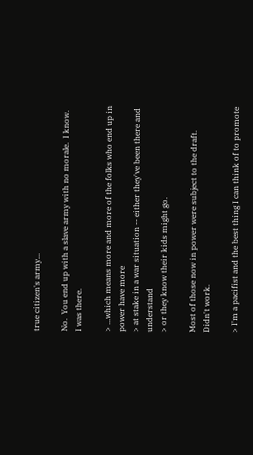true citizen's army...

No.  You end up with a slave army with no morale.  I know.  I was there.

> ...which means more and more of the folks who end up in power have more
> at stake in a war situation -- either they've been there and understand
> or they know their kids might go.

Most of those now in power were subject to the draft.  Didn't work.

> I'm a pacifist and the best thing I can think of to promote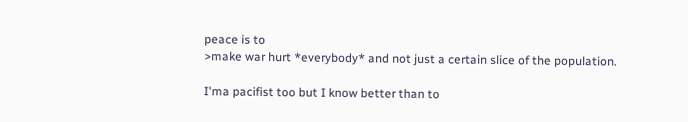peace is to
>make war hurt *everybody* and not just a certain slice of the population.

I'ma pacifist too but I know better than to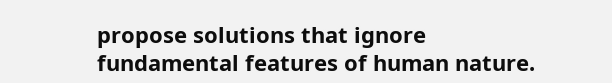propose solutions that ignore
fundamental features of human nature.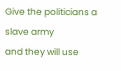Give the politicians a slave army
and they will use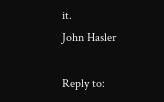it.
John Hasler

Reply to: